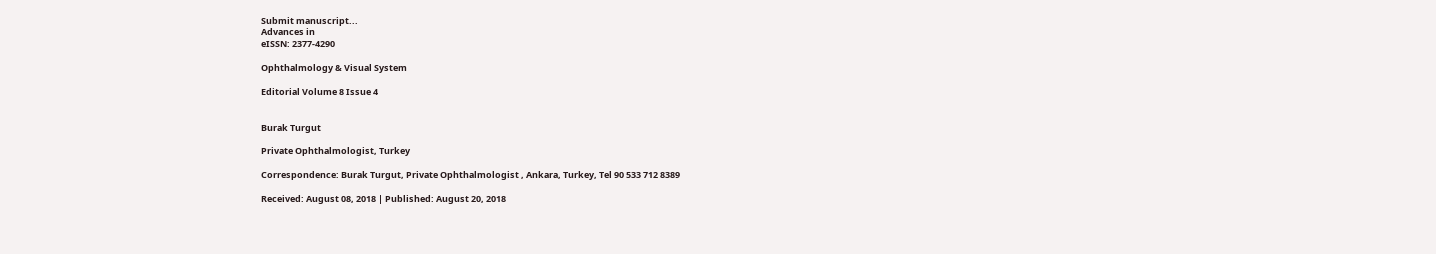Submit manuscript...
Advances in
eISSN: 2377-4290

Ophthalmology & Visual System

Editorial Volume 8 Issue 4


Burak Turgut

Private Ophthalmologist, Turkey

Correspondence: Burak Turgut, Private Ophthalmologist , Ankara, Turkey, Tel 90 533 712 8389

Received: August 08, 2018 | Published: August 20, 2018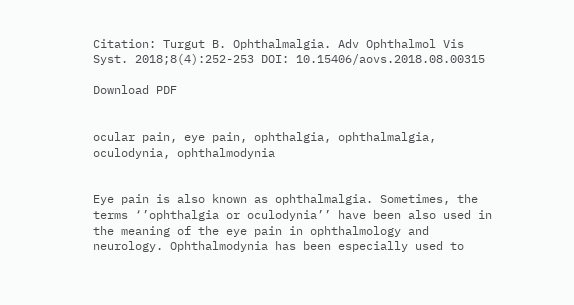Citation: Turgut B. Ophthalmalgia. Adv Ophthalmol Vis Syst. 2018;8(4):252-253 DOI: 10.15406/aovs.2018.08.00315

Download PDF


ocular pain, eye pain, ophthalgia, ophthalmalgia, oculodynia, ophthalmodynia


Eye pain is also known as ophthalmalgia. Sometimes, the terms ‘’ophthalgia or oculodynia’’ have been also used in the meaning of the eye pain in ophthalmology and neurology. Ophthalmodynia has been especially used to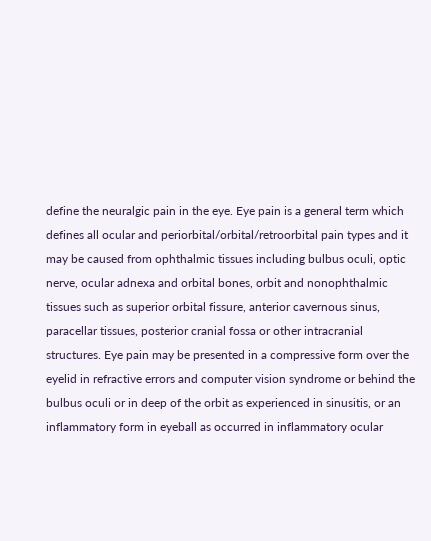define the neuralgic pain in the eye. Eye pain is a general term which defines all ocular and periorbital/orbital/retroorbital pain types and it may be caused from ophthalmic tissues including bulbus oculi, optic nerve, ocular adnexa and orbital bones, orbit and nonophthalmic tissues such as superior orbital fissure, anterior cavernous sinus, paracellar tissues, posterior cranial fossa or other intracranial structures. Eye pain may be presented in a compressive form over the eyelid in refractive errors and computer vision syndrome or behind the bulbus oculi or in deep of the orbit as experienced in sinusitis, or an inflammatory form in eyeball as occurred in inflammatory ocular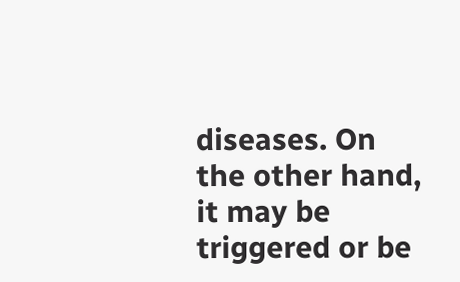diseases. On the other hand, it may be triggered or be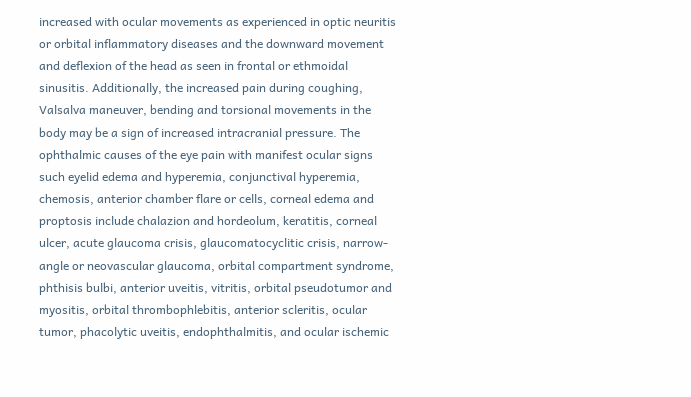increased with ocular movements as experienced in optic neuritis or orbital inflammatory diseases and the downward movement and deflexion of the head as seen in frontal or ethmoidal sinusitis. Additionally, the increased pain during coughing, Valsalva maneuver, bending and torsional movements in the body may be a sign of increased intracranial pressure. The ophthalmic causes of the eye pain with manifest ocular signs such eyelid edema and hyperemia, conjunctival hyperemia, chemosis, anterior chamber flare or cells, corneal edema and proptosis include chalazion and hordeolum, keratitis, corneal ulcer, acute glaucoma crisis, glaucomatocyclitic crisis, narrow-angle or neovascular glaucoma, orbital compartment syndrome, phthisis bulbi, anterior uveitis, vitritis, orbital pseudotumor and myositis, orbital thrombophlebitis, anterior scleritis, ocular tumor, phacolytic uveitis, endophthalmitis, and ocular ischemic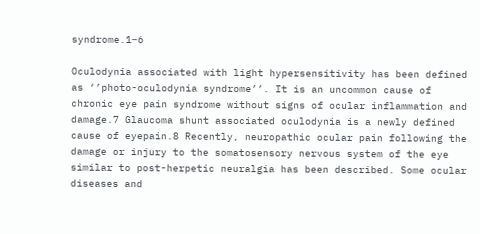syndrome.1‒6

Oculodynia associated with light hypersensitivity has been defined as ‘’photo-oculodynia syndrome’’. It is an uncommon cause of chronic eye pain syndrome without signs of ocular inflammation and damage.7 Glaucoma shunt associated oculodynia is a newly defined cause of eyepain.8 Recently, neuropathic ocular pain following the damage or injury to the somatosensory nervous system of the eye similar to post-herpetic neuralgia has been described. Some ocular diseases and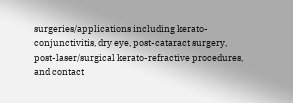surgeries/applications including kerato-conjunctivitis, dry eye, post-cataract surgery, post-laser/surgical kerato-refractive procedures, and contact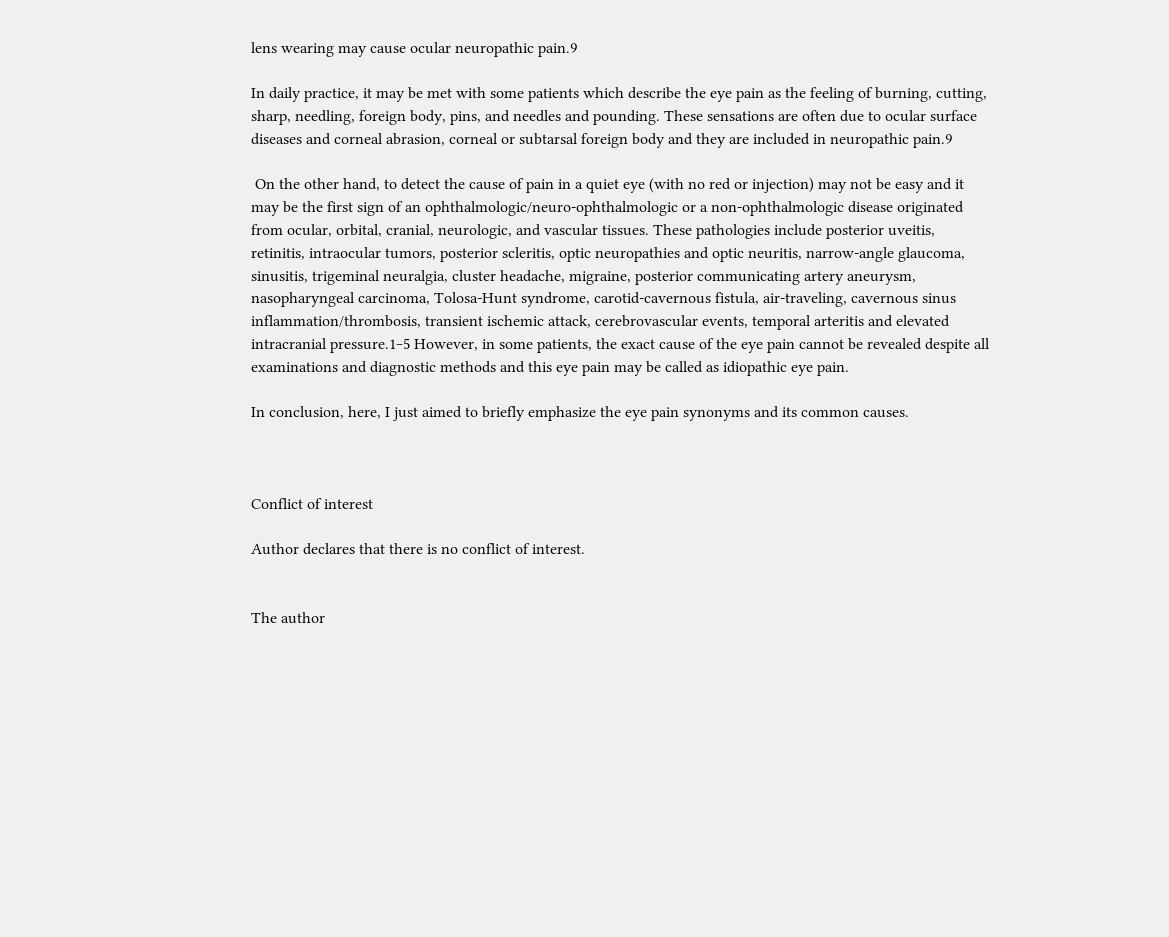lens wearing may cause ocular neuropathic pain.9

In daily practice, it may be met with some patients which describe the eye pain as the feeling of burning, cutting, sharp, needling, foreign body, pins, and needles and pounding. These sensations are often due to ocular surface diseases and corneal abrasion, corneal or subtarsal foreign body and they are included in neuropathic pain.9

 On the other hand, to detect the cause of pain in a quiet eye (with no red or injection) may not be easy and it may be the first sign of an ophthalmologic/neuro-ophthalmologic or a non-ophthalmologic disease originated from ocular, orbital, cranial, neurologic, and vascular tissues. These pathologies include posterior uveitis, retinitis, intraocular tumors, posterior scleritis, optic neuropathies and optic neuritis, narrow-angle glaucoma, sinusitis, trigeminal neuralgia, cluster headache, migraine, posterior communicating artery aneurysm, nasopharyngeal carcinoma, Tolosa-Hunt syndrome, carotid-cavernous fistula, air-traveling, cavernous sinus inflammation/thrombosis, transient ischemic attack, cerebrovascular events, temporal arteritis and elevated intracranial pressure.1‒5 However, in some patients, the exact cause of the eye pain cannot be revealed despite all examinations and diagnostic methods and this eye pain may be called as idiopathic eye pain.

In conclusion, here, I just aimed to briefly emphasize the eye pain synonyms and its common causes.



Conflict of interest

Author declares that there is no conflict of interest.


The author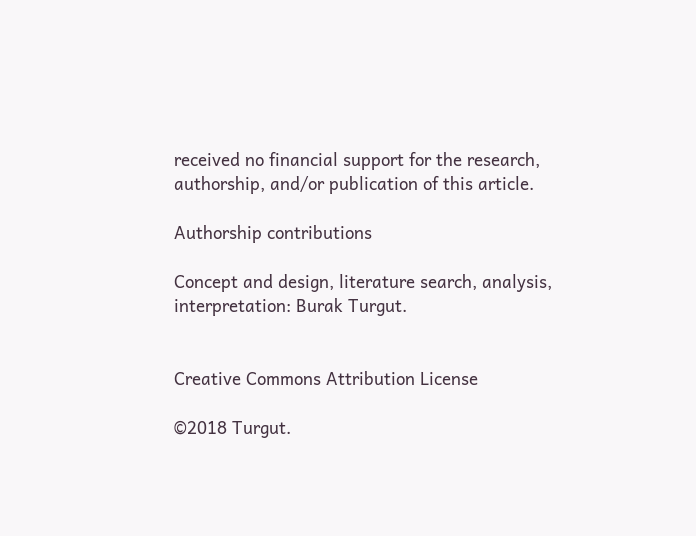received no financial support for the research, authorship, and/or publication of this article.

Authorship contributions

Concept and design, literature search, analysis, interpretation: Burak Turgut.


Creative Commons Attribution License

©2018 Turgut.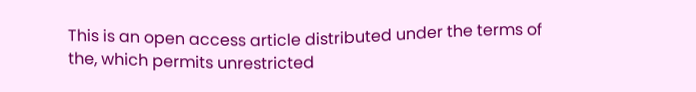This is an open access article distributed under the terms of the, which permits unrestricted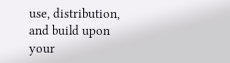use, distribution, and build upon your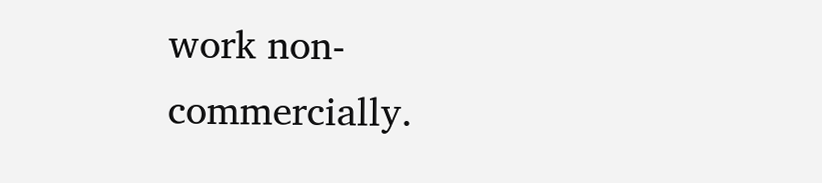work non-commercially.